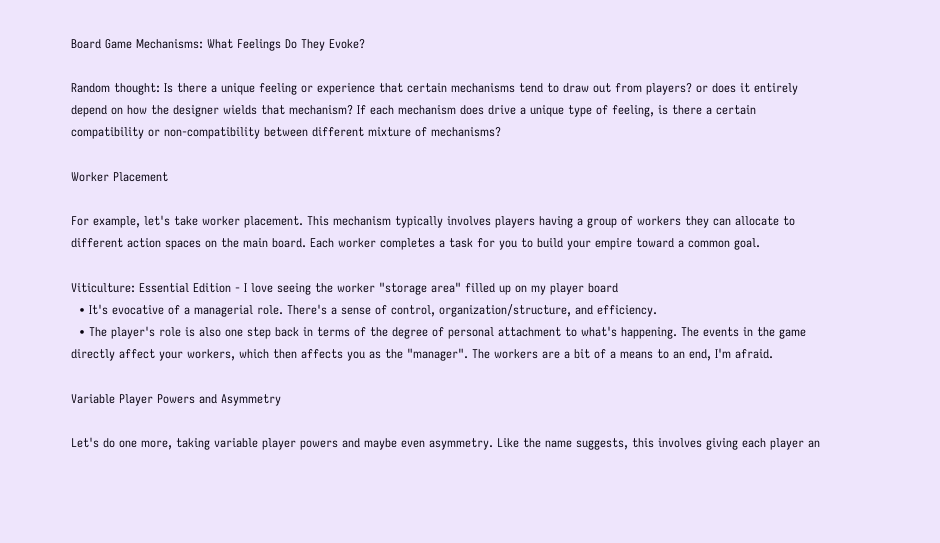Board Game Mechanisms: What Feelings Do They Evoke?

Random thought: Is there a unique feeling or experience that certain mechanisms tend to draw out from players? or does it entirely depend on how the designer wields that mechanism? If each mechanism does drive a unique type of feeling, is there a certain compatibility or non-compatibility between different mixture of mechanisms?

Worker Placement

For example, let's take worker placement. This mechanism typically involves players having a group of workers they can allocate to different action spaces on the main board. Each worker completes a task for you to build your empire toward a common goal.

Viticulture: Essential Edition - I love seeing the worker "storage area" filled up on my player board
  • It's evocative of a managerial role. There's a sense of control, organization/structure, and efficiency.
  • The player's role is also one step back in terms of the degree of personal attachment to what's happening. The events in the game directly affect your workers, which then affects you as the "manager". The workers are a bit of a means to an end, I'm afraid.

Variable Player Powers and Asymmetry

Let's do one more, taking variable player powers and maybe even asymmetry. Like the name suggests, this involves giving each player an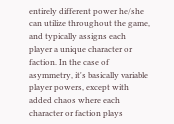entirely different power he/she can utilize throughout the game, and typically assigns each player a unique character or faction. In the case of asymmetry, it's basically variable player powers, except with added chaos where each character or faction plays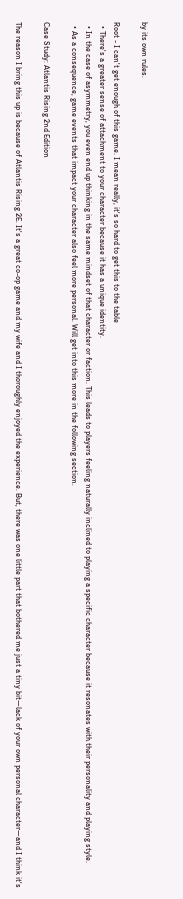by its own rules.

Root - I can't get enough of this game. I mean really, it's so hard to get this to the table
  • There's a greater sense of attachment to your character because it has a unique identity.
  • In the case of asymmetry, you even end up thinking in the same mindset of that character or faction. This leads to players feeling naturally inclined to playing a specific character because it resonates with their personality and playing style.
  • As a consequence, game events that impact your character also feel more personal. Will get into this more in the following section.

Case Study: Atlantis Rising 2nd Edition

The reason I bring this up is because of Atlantis Rising 2E. It's a great co-op game and my wife and I thoroughly enjoyed the experience. But, there was one little part that bothered me just a tiny bit—lack of your own personal character—and I think it's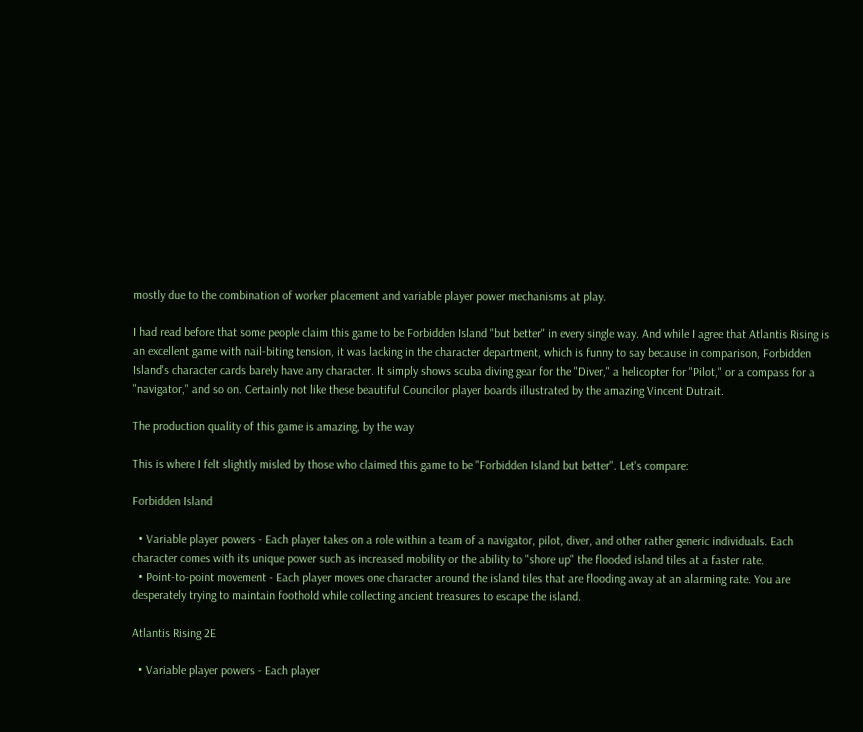mostly due to the combination of worker placement and variable player power mechanisms at play.

I had read before that some people claim this game to be Forbidden Island "but better" in every single way. And while I agree that Atlantis Rising is an excellent game with nail-biting tension, it was lacking in the character department, which is funny to say because in comparison, Forbidden Island's character cards barely have any character. It simply shows scuba diving gear for the "Diver," a helicopter for "Pilot," or a compass for a "navigator," and so on. Certainly not like these beautiful Councilor player boards illustrated by the amazing Vincent Dutrait.

The production quality of this game is amazing, by the way

This is where I felt slightly misled by those who claimed this game to be "Forbidden Island but better". Let's compare:

Forbidden Island

  • Variable player powers - Each player takes on a role within a team of a navigator, pilot, diver, and other rather generic individuals. Each character comes with its unique power such as increased mobility or the ability to "shore up" the flooded island tiles at a faster rate.
  • Point-to-point movement - Each player moves one character around the island tiles that are flooding away at an alarming rate. You are desperately trying to maintain foothold while collecting ancient treasures to escape the island.

Atlantis Rising 2E

  • Variable player powers - Each player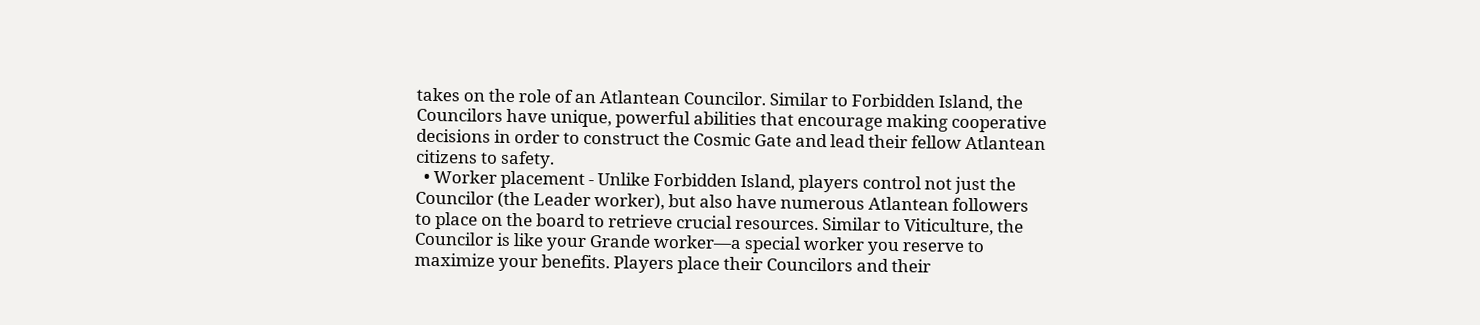takes on the role of an Atlantean Councilor. Similar to Forbidden Island, the Councilors have unique, powerful abilities that encourage making cooperative decisions in order to construct the Cosmic Gate and lead their fellow Atlantean citizens to safety.
  • Worker placement - Unlike Forbidden Island, players control not just the Councilor (the Leader worker), but also have numerous Atlantean followers to place on the board to retrieve crucial resources. Similar to Viticulture, the Councilor is like your Grande worker—a special worker you reserve to maximize your benefits. Players place their Councilors and their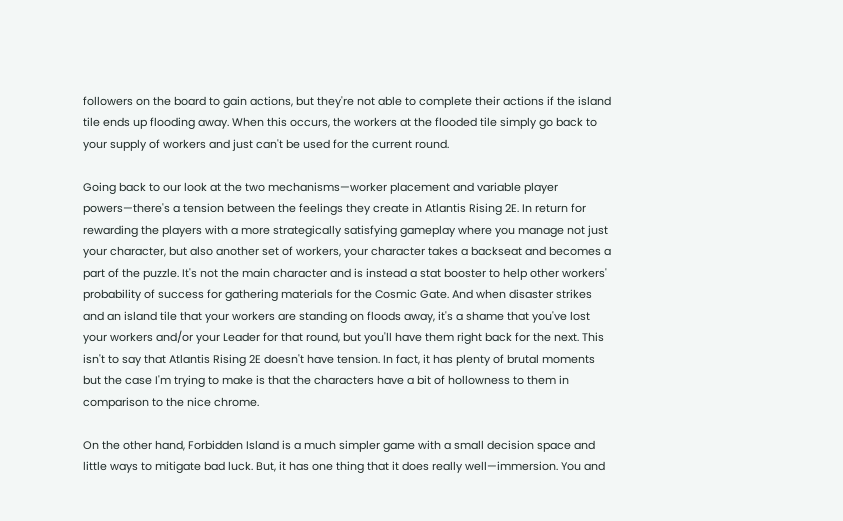followers on the board to gain actions, but they're not able to complete their actions if the island tile ends up flooding away. When this occurs, the workers at the flooded tile simply go back to your supply of workers and just can't be used for the current round.

Going back to our look at the two mechanisms—worker placement and variable player powers—there's a tension between the feelings they create in Atlantis Rising 2E. In return for rewarding the players with a more strategically satisfying gameplay where you manage not just your character, but also another set of workers, your character takes a backseat and becomes a part of the puzzle. It's not the main character and is instead a stat booster to help other workers' probability of success for gathering materials for the Cosmic Gate. And when disaster strikes and an island tile that your workers are standing on floods away, it's a shame that you've lost your workers and/or your Leader for that round, but you'll have them right back for the next. This isn't to say that Atlantis Rising 2E doesn't have tension. In fact, it has plenty of brutal moments but the case I'm trying to make is that the characters have a bit of hollowness to them in comparison to the nice chrome.

On the other hand, Forbidden Island is a much simpler game with a small decision space and little ways to mitigate bad luck. But, it has one thing that it does really well—immersion. You and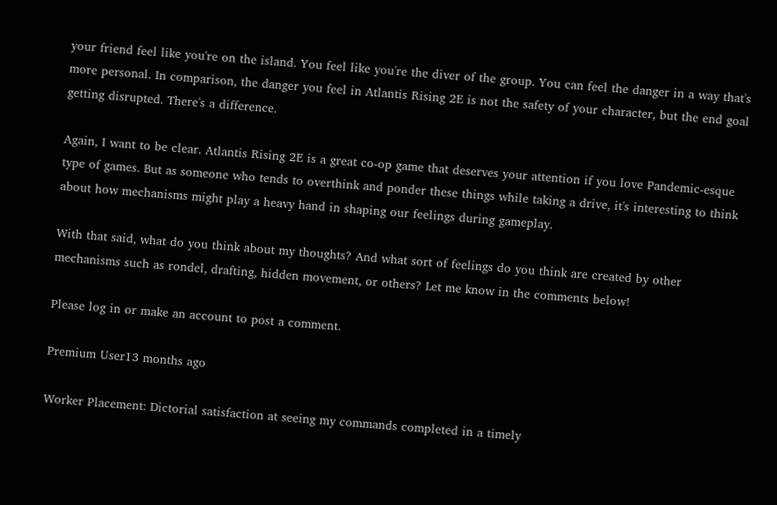your friend feel like you're on the island. You feel like you're the diver of the group. You can feel the danger in a way that's more personal. In comparison, the danger you feel in Atlantis Rising 2E is not the safety of your character, but the end goal getting disrupted. There's a difference.

Again, I want to be clear. Atlantis Rising 2E is a great co-op game that deserves your attention if you love Pandemic-esque type of games. But as someone who tends to overthink and ponder these things while taking a drive, it's interesting to think about how mechanisms might play a heavy hand in shaping our feelings during gameplay.

With that said, what do you think about my thoughts? And what sort of feelings do you think are created by other mechanisms such as rondel, drafting, hidden movement, or others? Let me know in the comments below!

Please log in or make an account to post a comment.

Premium User13 months ago

Worker Placement: Dictorial satisfaction at seeing my commands completed in a timely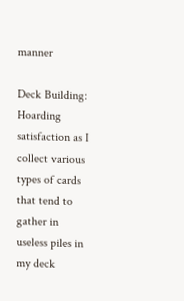manner

Deck Building: Hoarding satisfaction as I collect various types of cards that tend to gather in useless piles in my deck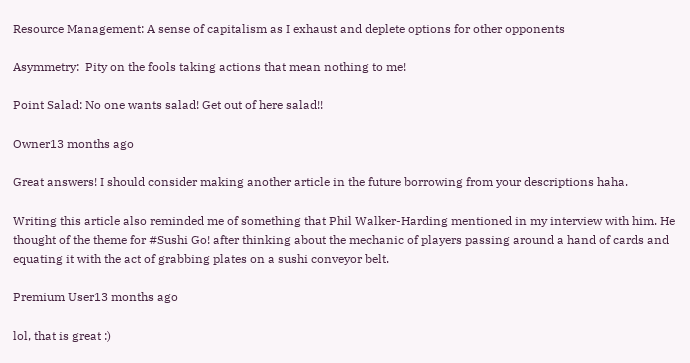Resource Management: A sense of capitalism as I exhaust and deplete options for other opponents

Asymmetry:  Pity on the fools taking actions that mean nothing to me!

Point Salad: No one wants salad! Get out of here salad!!

Owner13 months ago

Great answers! I should consider making another article in the future borrowing from your descriptions haha.

Writing this article also reminded me of something that Phil Walker-Harding mentioned in my interview with him. He thought of the theme for #Sushi Go! after thinking about the mechanic of players passing around a hand of cards and equating it with the act of grabbing plates on a sushi conveyor belt.

Premium User13 months ago

lol, that is great :)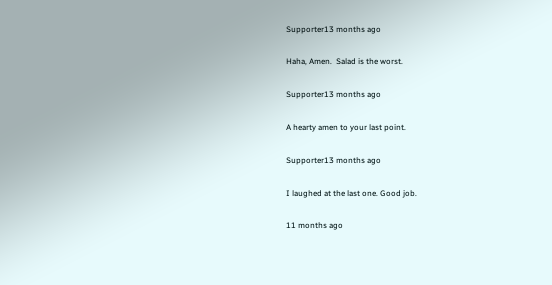Supporter13 months ago

Haha, Amen.  Salad is the worst.

Supporter13 months ago

A hearty amen to your last point.

Supporter13 months ago

I laughed at the last one. Good job.

11 months ago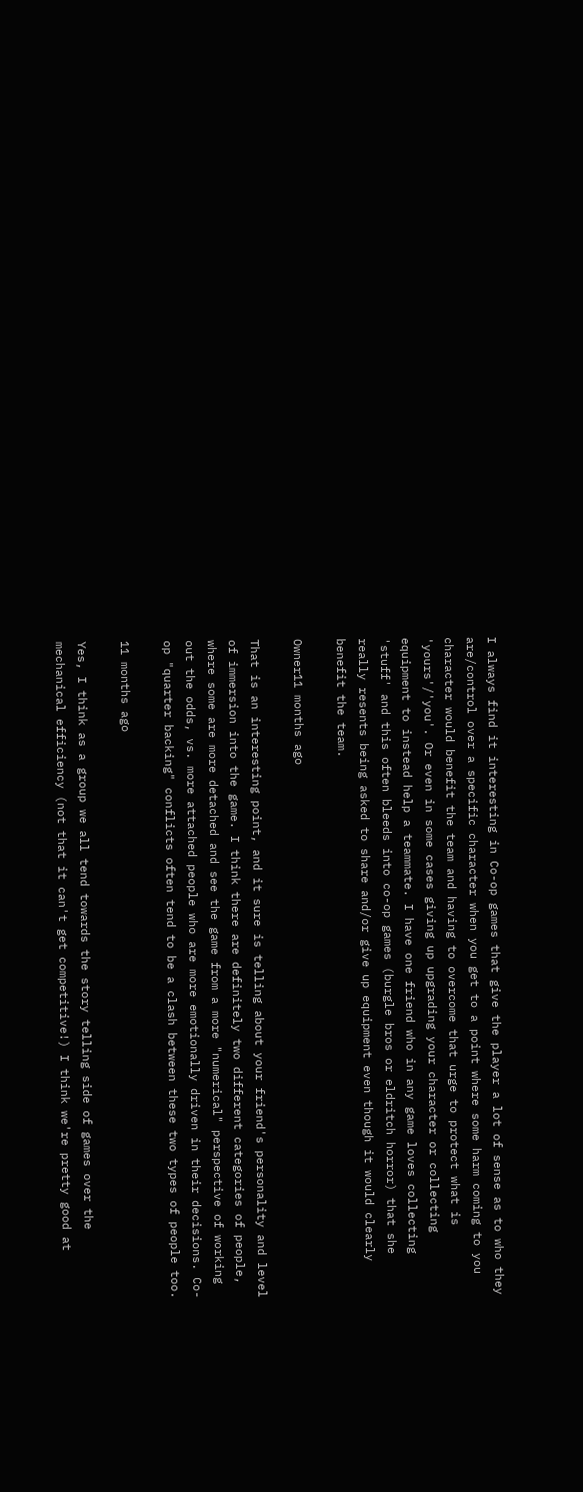I always find it interesting in Co-op games that give the player a lot of sense as to who they are/control over a specific character when you get to a point where some harm coming to you character would benefit the team and having to overcome that urge to protect what is 'yours'/'you'. Or even in some cases giving up upgrading your character or collecting equipment to instead help a teammate. I have one friend who in any game loves collecting 'stuff' and this often bleeds into co-op games (burgle bros or eldritch horror) that she really resents being asked to share and/or give up equipment even though it would clearly benefit the team.

Owner11 months ago

That is an interesting point, and it sure is telling about your friend's personality and level of immersion into the game. I think there are definitely two different categories of people, where some are more detached and see the game from a more "numerical" perspective of working out the odds, vs. more attached people who are more emotionally driven in their decisions. Co-op "quarter backing" conflicts often tend to be a clash between these two types of people too.

11 months ago

Yes, I think as a group we all tend towards the story telling side of games over the mechanical efficiency (not that it can't get competitive!) I think we're pretty good at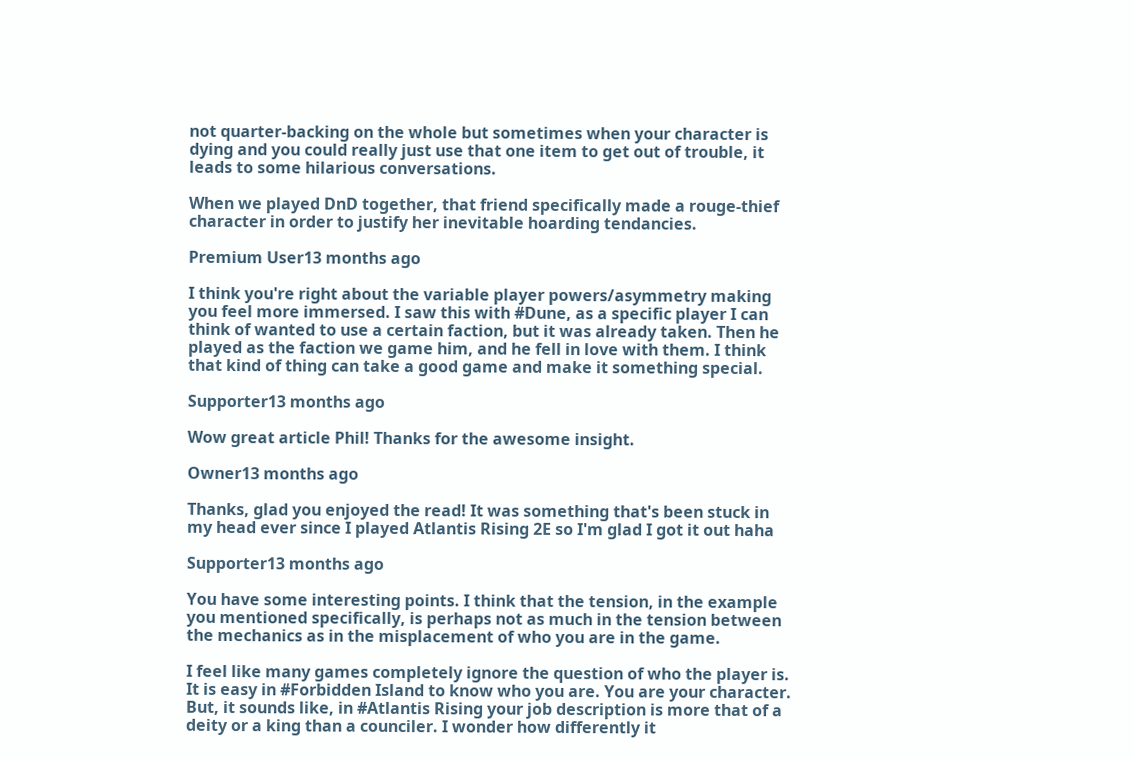not quarter-backing on the whole but sometimes when your character is dying and you could really just use that one item to get out of trouble, it leads to some hilarious conversations.

When we played DnD together, that friend specifically made a rouge-thief character in order to justify her inevitable hoarding tendancies.

Premium User13 months ago

I think you're right about the variable player powers/asymmetry making you feel more immersed. I saw this with #Dune, as a specific player I can think of wanted to use a certain faction, but it was already taken. Then he played as the faction we game him, and he fell in love with them. I think that kind of thing can take a good game and make it something special.

Supporter13 months ago

Wow great article Phil! Thanks for the awesome insight.

Owner13 months ago

Thanks, glad you enjoyed the read! It was something that's been stuck in my head ever since I played Atlantis Rising 2E so I'm glad I got it out haha

Supporter13 months ago

You have some interesting points. I think that the tension, in the example you mentioned specifically, is perhaps not as much in the tension between the mechanics as in the misplacement of who you are in the game.

I feel like many games completely ignore the question of who the player is. It is easy in #Forbidden Island to know who you are. You are your character. But, it sounds like, in #Atlantis Rising your job description is more that of a deity or a king than a counciler. I wonder how differently it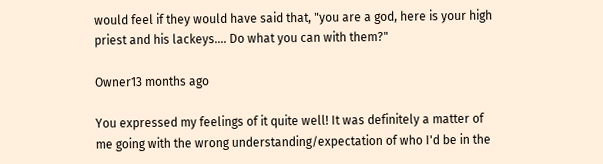would feel if they would have said that, "you are a god, here is your high priest and his lackeys.... Do what you can with them?"

Owner13 months ago

You expressed my feelings of it quite well! It was definitely a matter of me going with the wrong understanding/expectation of who I'd be in the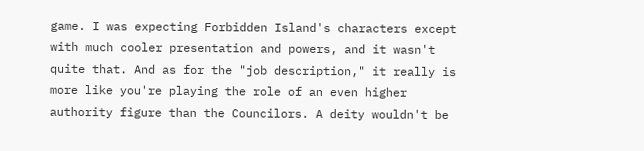game. I was expecting Forbidden Island's characters except with much cooler presentation and powers, and it wasn't quite that. And as for the "job description," it really is more like you're playing the role of an even higher authority figure than the Councilors. A deity wouldn't be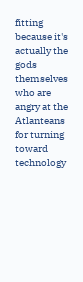fitting because it's actually the gods themselves who are angry at the Atlanteans for turning toward technology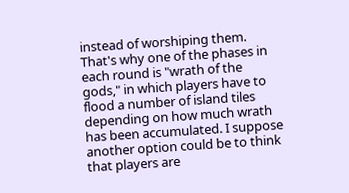instead of worshiping them. That's why one of the phases in each round is "wrath of the gods," in which players have to flood a number of island tiles depending on how much wrath has been accumulated. I suppose another option could be to think that players are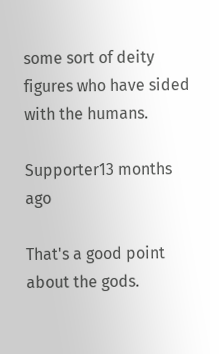some sort of deity figures who have sided with the humans.

Supporter13 months ago

That's a good point about the gods.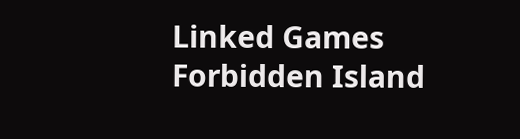Linked Games
Forbidden Island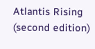Atlantis Rising (second edition)